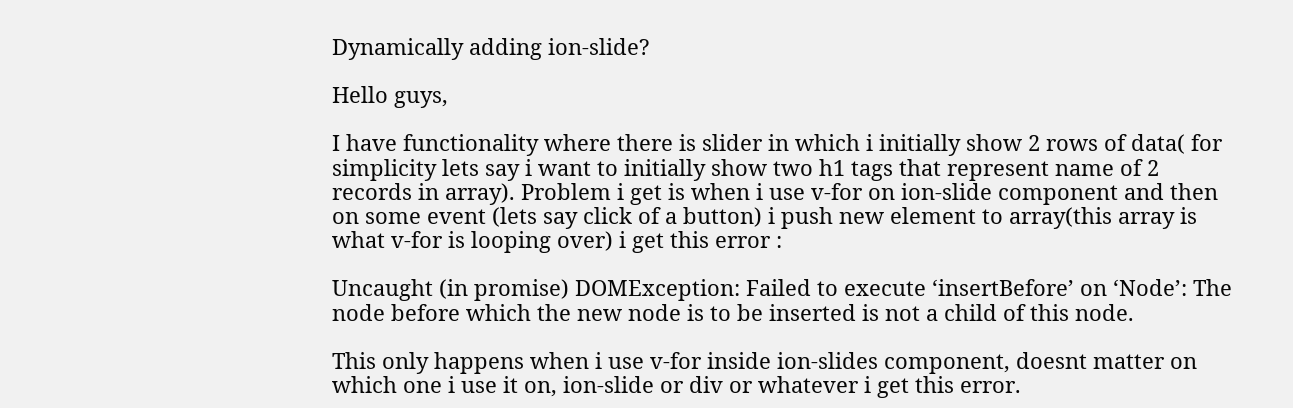Dynamically adding ion-slide?

Hello guys,

I have functionality where there is slider in which i initially show 2 rows of data( for simplicity lets say i want to initially show two h1 tags that represent name of 2 records in array). Problem i get is when i use v-for on ion-slide component and then on some event (lets say click of a button) i push new element to array(this array is what v-for is looping over) i get this error :

Uncaught (in promise) DOMException: Failed to execute ‘insertBefore’ on ‘Node’: The node before which the new node is to be inserted is not a child of this node.

This only happens when i use v-for inside ion-slides component, doesnt matter on which one i use it on, ion-slide or div or whatever i get this error.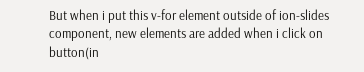But when i put this v-for element outside of ion-slides component, new elements are added when i click on button(in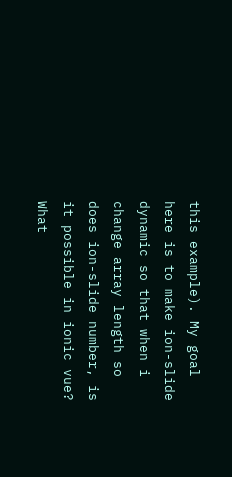this example). My goal here is to make ion-slide dynamic so that when i change array length so does ion-slide number, is it possible in ionic vue? What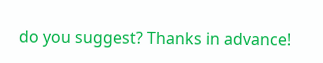do you suggest? Thanks in advance!